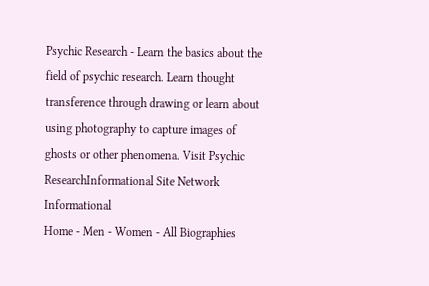Psychic Research - Learn the basics about the field of psychic research. Learn thought transference through drawing or learn about using photography to capture images of ghosts or other phenomena. Visit Psychic ResearchInformational Site Network Informational
Home - Men - Women - All Biographies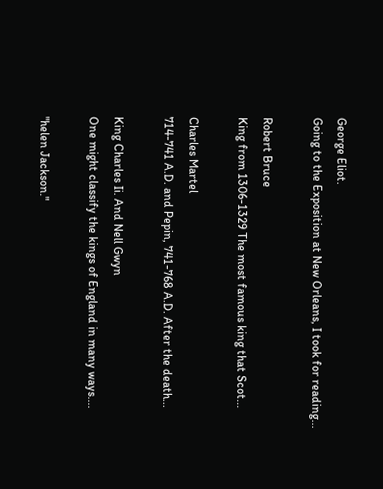George Eliot.
Going to the Exposition at New Orleans, I took for reading...

Robert Bruce
King from 1306-1329 The most famous king that Scot...

Charles Martel
714-741 A.D. and Pepin, 741-768 A.D. After the death...

King Charles Ii. And Nell Gwyn
One might classify the kings of England in many ways....

"helen Jackson."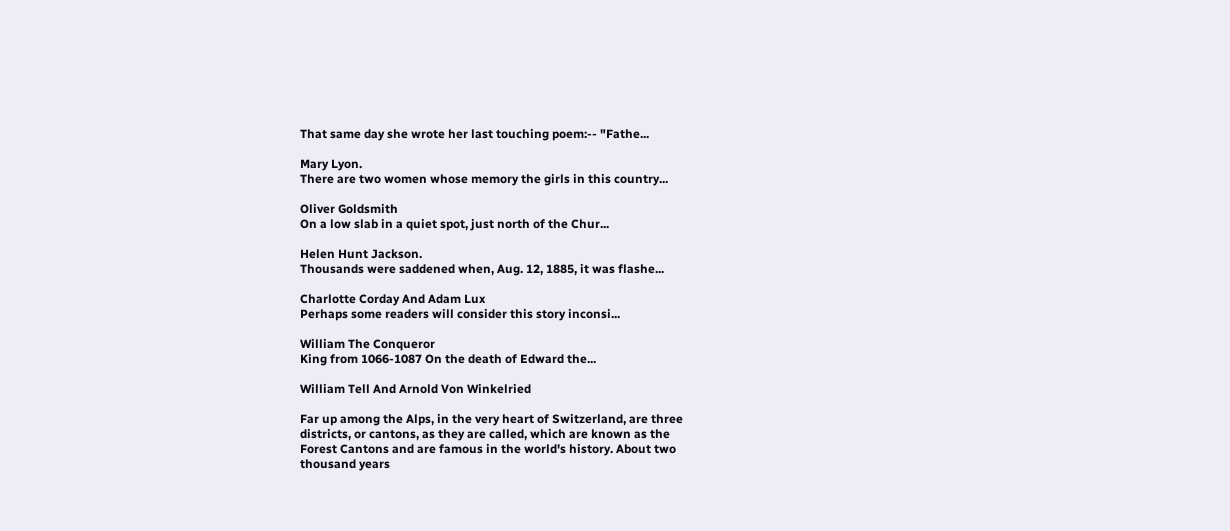That same day she wrote her last touching poem:-- "Fathe...

Mary Lyon.
There are two women whose memory the girls in this country...

Oliver Goldsmith
On a low slab in a quiet spot, just north of the Chur...

Helen Hunt Jackson.
Thousands were saddened when, Aug. 12, 1885, it was flashe...

Charlotte Corday And Adam Lux
Perhaps some readers will consider this story inconsi...

William The Conqueror
King from 1066-1087 On the death of Edward the...

William Tell And Arnold Von Winkelried

Far up among the Alps, in the very heart of Switzerland, are three
districts, or cantons, as they are called, which are known as the
Forest Cantons and are famous in the world's history. About two
thousand years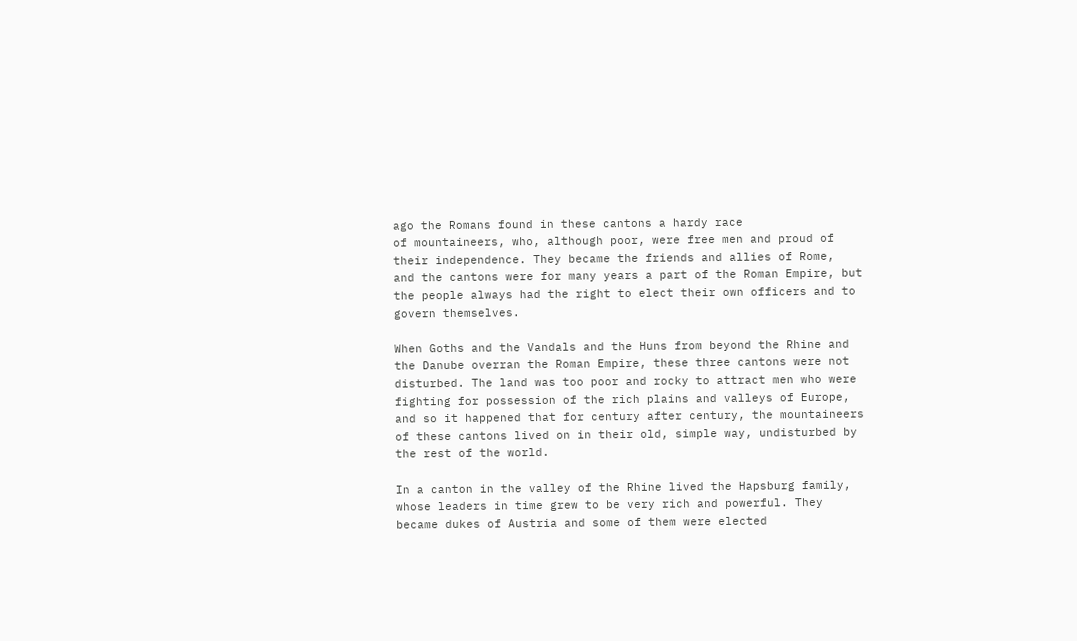ago the Romans found in these cantons a hardy race
of mountaineers, who, although poor, were free men and proud of
their independence. They became the friends and allies of Rome,
and the cantons were for many years a part of the Roman Empire, but
the people always had the right to elect their own officers and to
govern themselves.

When Goths and the Vandals and the Huns from beyond the Rhine and
the Danube overran the Roman Empire, these three cantons were not
disturbed. The land was too poor and rocky to attract men who were
fighting for possession of the rich plains and valleys of Europe,
and so it happened that for century after century, the mountaineers
of these cantons lived on in their old, simple way, undisturbed by
the rest of the world.

In a canton in the valley of the Rhine lived the Hapsburg family,
whose leaders in time grew to be very rich and powerful. They
became dukes of Austria and some of them were elected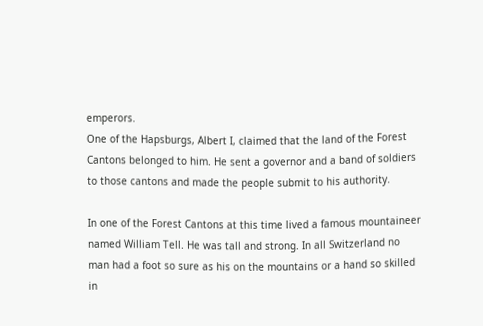emperors.
One of the Hapsburgs, Albert I, claimed that the land of the Forest
Cantons belonged to him. He sent a governor and a band of soldiers
to those cantons and made the people submit to his authority.

In one of the Forest Cantons at this time lived a famous mountaineer
named William Tell. He was tall and strong. In all Switzerland no
man had a foot so sure as his on the mountains or a hand so skilled
in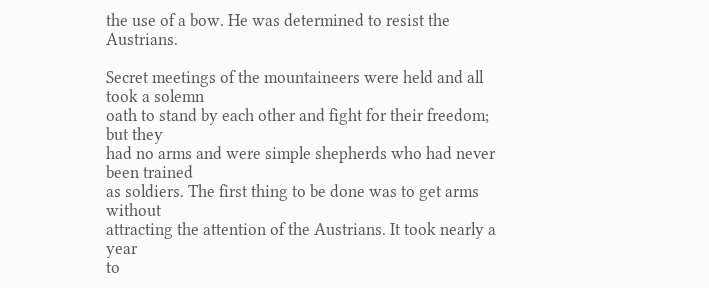the use of a bow. He was determined to resist the Austrians.

Secret meetings of the mountaineers were held and all took a solemn
oath to stand by each other and fight for their freedom; but they
had no arms and were simple shepherds who had never been trained
as soldiers. The first thing to be done was to get arms without
attracting the attention of the Austrians. It took nearly a year
to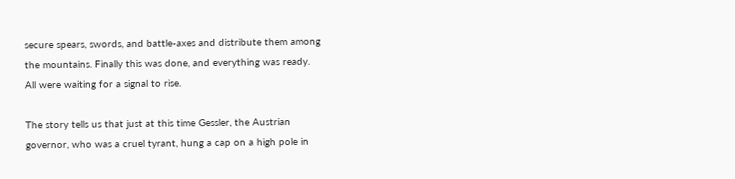secure spears, swords, and battle-axes and distribute them among
the mountains. Finally this was done, and everything was ready.
All were waiting for a signal to rise.

The story tells us that just at this time Gessler, the Austrian
governor, who was a cruel tyrant, hung a cap on a high pole in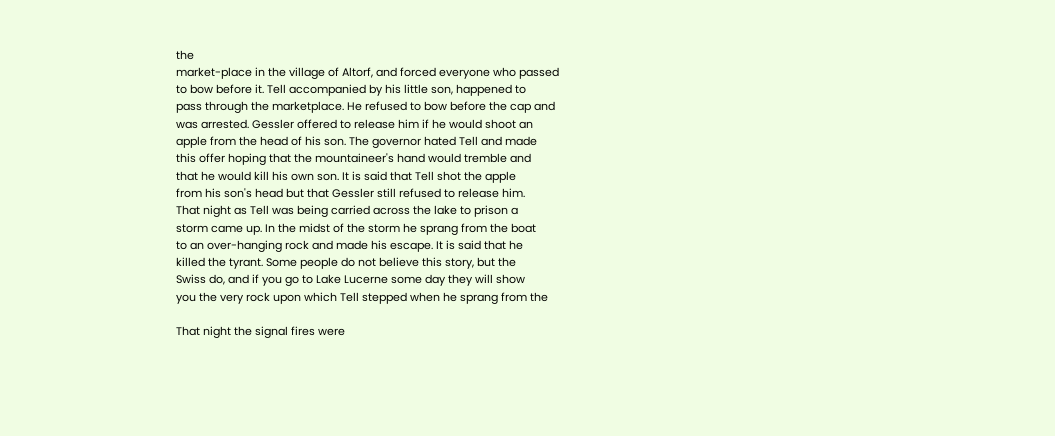the
market-place in the village of Altorf, and forced everyone who passed
to bow before it. Tell accompanied by his little son, happened to
pass through the marketplace. He refused to bow before the cap and
was arrested. Gessler offered to release him if he would shoot an
apple from the head of his son. The governor hated Tell and made
this offer hoping that the mountaineer's hand would tremble and
that he would kill his own son. It is said that Tell shot the apple
from his son's head but that Gessler still refused to release him.
That night as Tell was being carried across the lake to prison a
storm came up. In the midst of the storm he sprang from the boat
to an over-hanging rock and made his escape. It is said that he
killed the tyrant. Some people do not believe this story, but the
Swiss do, and if you go to Lake Lucerne some day they will show
you the very rock upon which Tell stepped when he sprang from the

That night the signal fires were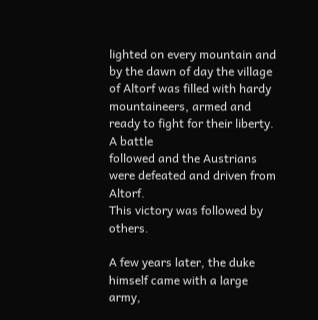lighted on every mountain and
by the dawn of day the village of Altorf was filled with hardy
mountaineers, armed and ready to fight for their liberty. A battle
followed and the Austrians were defeated and driven from Altorf.
This victory was followed by others.

A few years later, the duke himself came with a large army,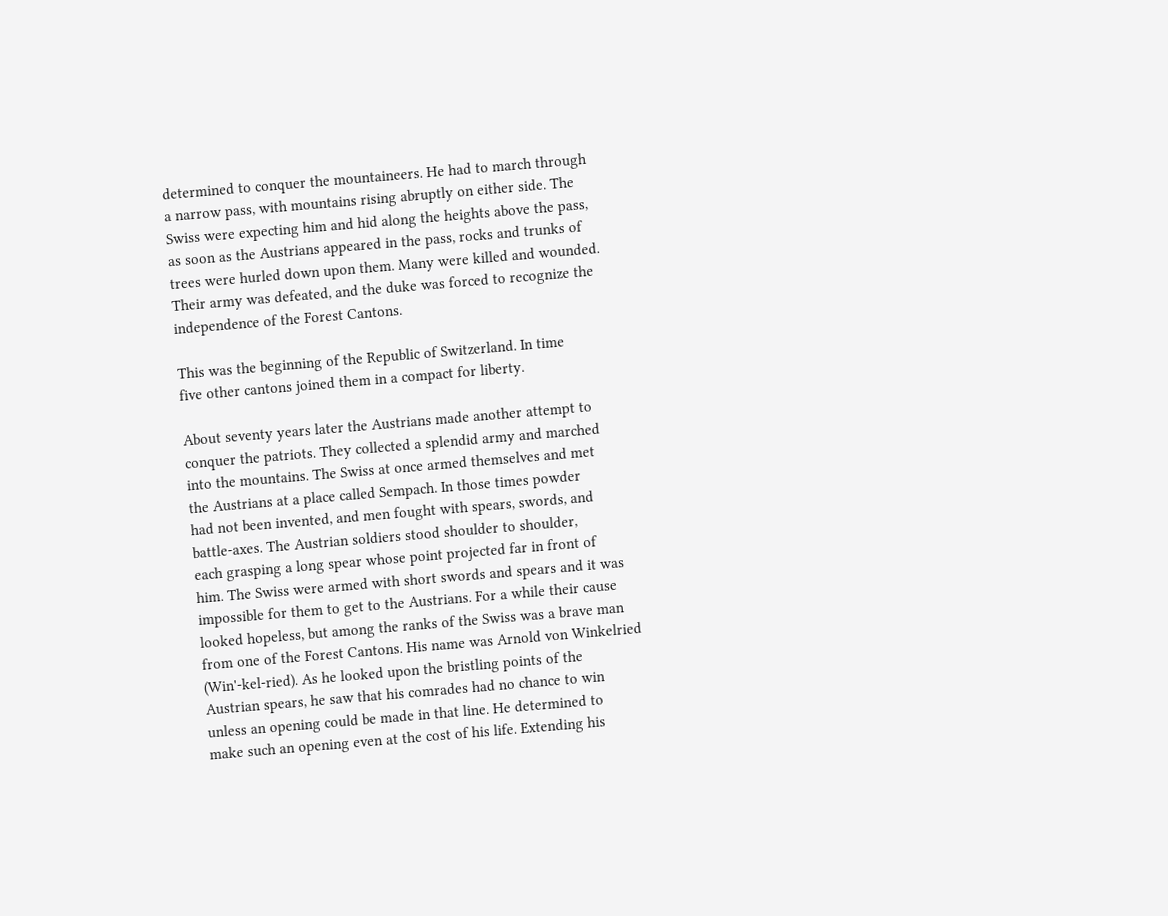determined to conquer the mountaineers. He had to march through
a narrow pass, with mountains rising abruptly on either side. The
Swiss were expecting him and hid along the heights above the pass,
as soon as the Austrians appeared in the pass, rocks and trunks of
trees were hurled down upon them. Many were killed and wounded.
Their army was defeated, and the duke was forced to recognize the
independence of the Forest Cantons.

This was the beginning of the Republic of Switzerland. In time
five other cantons joined them in a compact for liberty.

About seventy years later the Austrians made another attempt to
conquer the patriots. They collected a splendid army and marched
into the mountains. The Swiss at once armed themselves and met
the Austrians at a place called Sempach. In those times powder
had not been invented, and men fought with spears, swords, and
battle-axes. The Austrian soldiers stood shoulder to shoulder,
each grasping a long spear whose point projected far in front of
him. The Swiss were armed with short swords and spears and it was
impossible for them to get to the Austrians. For a while their cause
looked hopeless, but among the ranks of the Swiss was a brave man
from one of the Forest Cantons. His name was Arnold von Winkelried
(Win'-kel-ried). As he looked upon the bristling points of the
Austrian spears, he saw that his comrades had no chance to win
unless an opening could be made in that line. He determined to
make such an opening even at the cost of his life. Extending his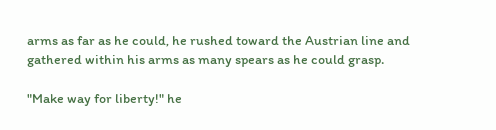arms as far as he could, he rushed toward the Austrian line and
gathered within his arms as many spears as he could grasp.

"Make way for liberty!" he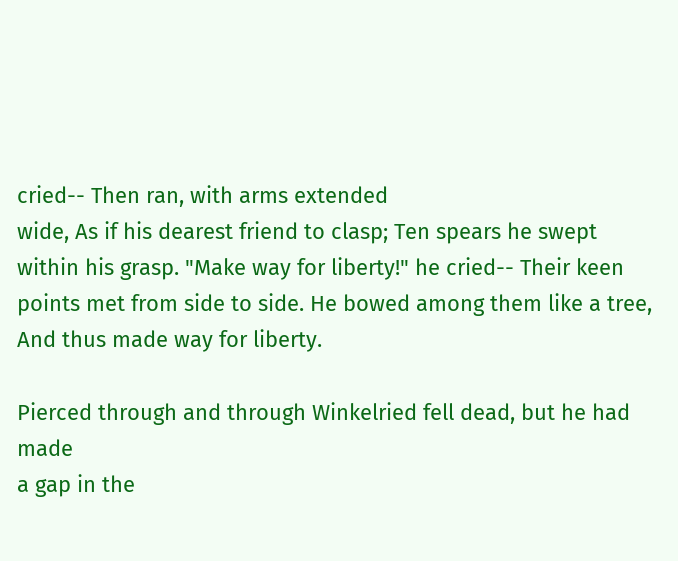cried-- Then ran, with arms extended
wide, As if his dearest friend to clasp; Ten spears he swept
within his grasp. "Make way for liberty!" he cried-- Their keen
points met from side to side. He bowed among them like a tree,
And thus made way for liberty.

Pierced through and through Winkelried fell dead, but he had made
a gap in the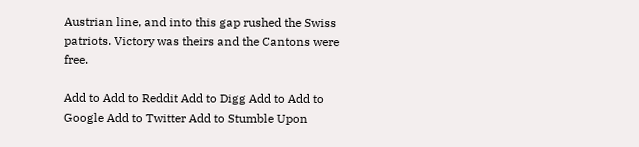Austrian line, and into this gap rushed the Swiss
patriots. Victory was theirs and the Cantons were free.

Add to Add to Reddit Add to Digg Add to Add to Google Add to Twitter Add to Stumble Upon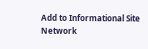Add to Informational Site Network